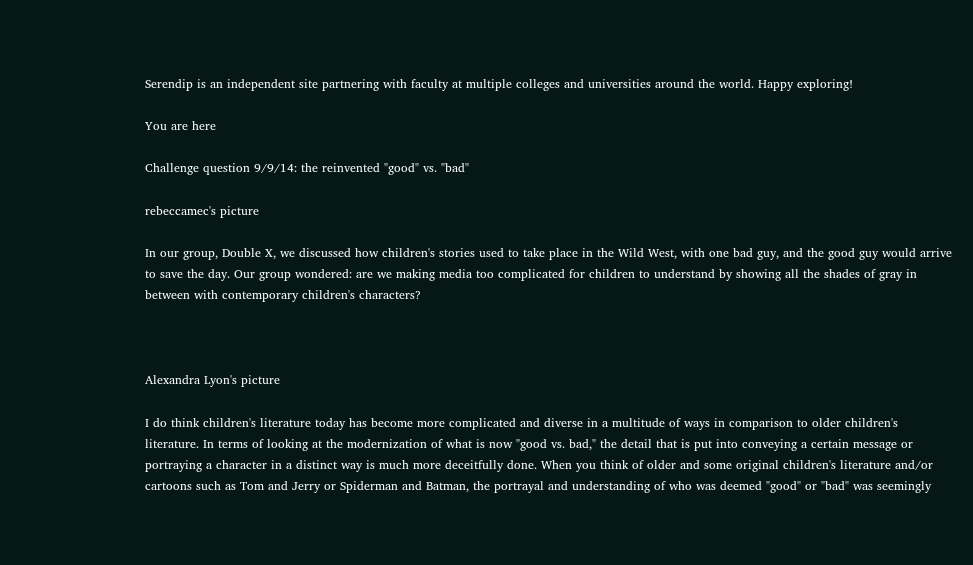Serendip is an independent site partnering with faculty at multiple colleges and universities around the world. Happy exploring!

You are here

Challenge question 9/9/14: the reinvented "good" vs. "bad"

rebeccamec's picture

In our group, Double X, we discussed how children's stories used to take place in the Wild West, with one bad guy, and the good guy would arrive to save the day. Our group wondered: are we making media too complicated for children to understand by showing all the shades of gray in between with contemporary children's characters?



Alexandra Lyon's picture

I do think children's literature today has become more complicated and diverse in a multitude of ways in comparison to older children's literature. In terms of looking at the modernization of what is now "good vs. bad," the detail that is put into conveying a certain message or portraying a character in a distinct way is much more deceitfully done. When you think of older and some original children's literature and/or cartoons such as Tom and Jerry or Spiderman and Batman, the portrayal and understanding of who was deemed "good" or "bad" was seemingly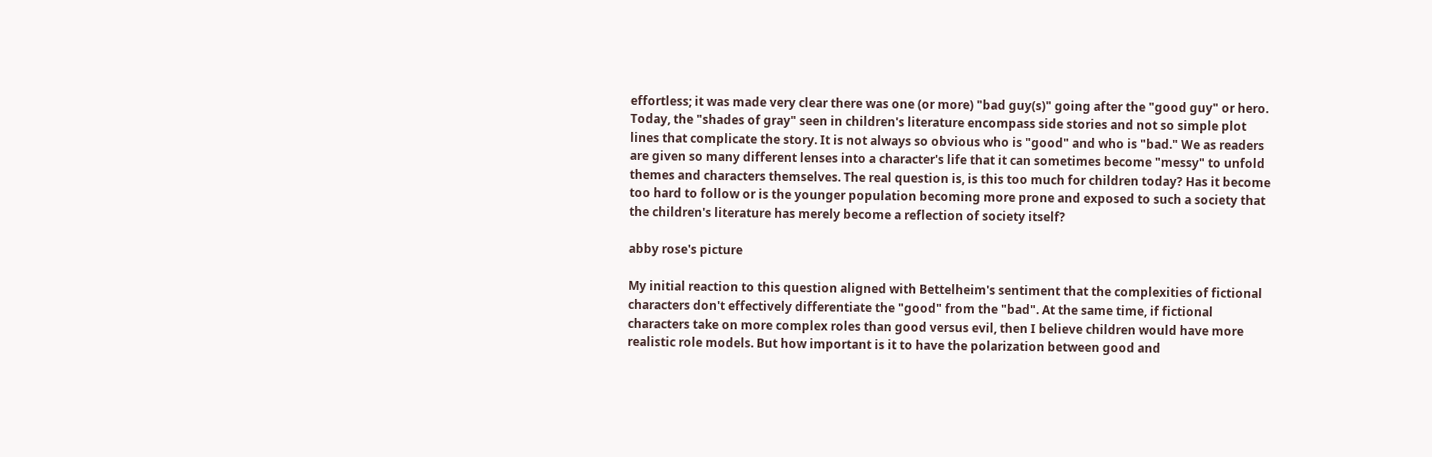effortless; it was made very clear there was one (or more) "bad guy(s)" going after the "good guy" or hero. Today, the "shades of gray" seen in children's literature encompass side stories and not so simple plot lines that complicate the story. It is not always so obvious who is "good" and who is "bad." We as readers are given so many different lenses into a character's life that it can sometimes become "messy" to unfold themes and characters themselves. The real question is, is this too much for children today? Has it become too hard to follow or is the younger population becoming more prone and exposed to such a society that the children's literature has merely become a reflection of society itself?

abby rose's picture

My initial reaction to this question aligned with Bettelheim's sentiment that the complexities of fictional characters don't effectively differentiate the "good" from the "bad". At the same time, if fictional characters take on more complex roles than good versus evil, then I believe children would have more realistic role models. But how important is it to have the polarization between good and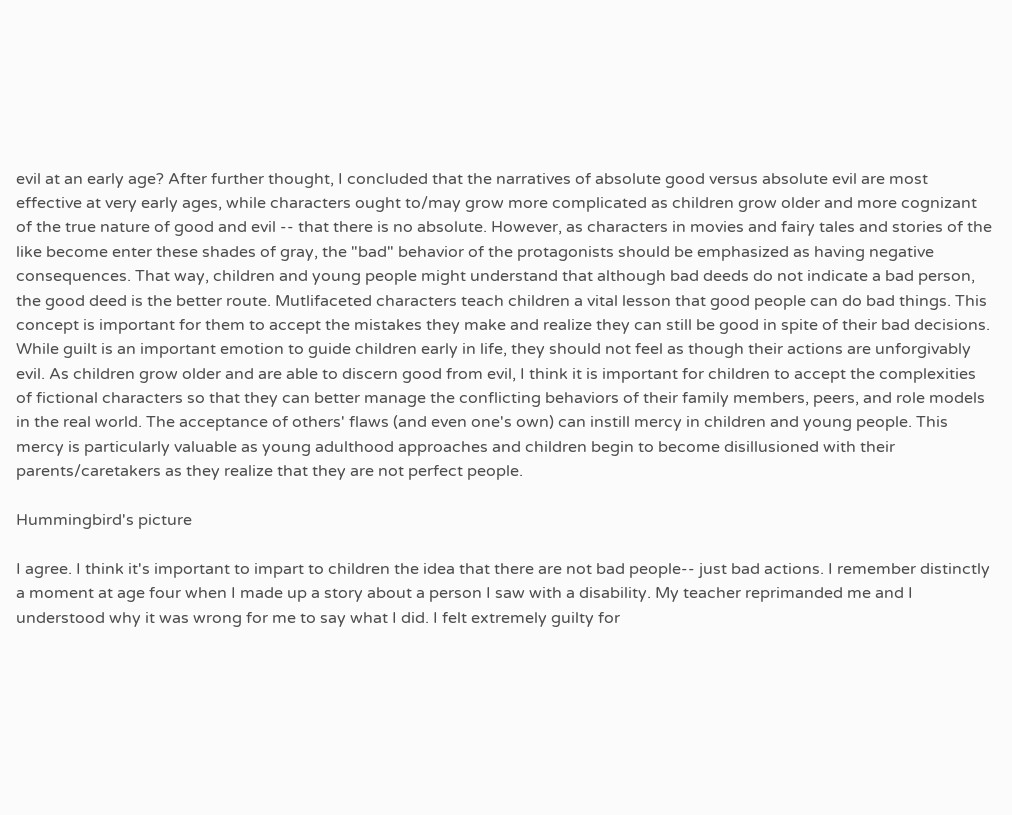evil at an early age? After further thought, I concluded that the narratives of absolute good versus absolute evil are most effective at very early ages, while characters ought to/may grow more complicated as children grow older and more cognizant of the true nature of good and evil -- that there is no absolute. However, as characters in movies and fairy tales and stories of the like become enter these shades of gray, the "bad" behavior of the protagonists should be emphasized as having negative consequences. That way, children and young people might understand that although bad deeds do not indicate a bad person, the good deed is the better route. Mutlifaceted characters teach children a vital lesson that good people can do bad things. This concept is important for them to accept the mistakes they make and realize they can still be good in spite of their bad decisions. While guilt is an important emotion to guide children early in life, they should not feel as though their actions are unforgivably evil. As children grow older and are able to discern good from evil, I think it is important for children to accept the complexities of fictional characters so that they can better manage the conflicting behaviors of their family members, peers, and role models in the real world. The acceptance of others' flaws (and even one's own) can instill mercy in children and young people. This mercy is particularly valuable as young adulthood approaches and children begin to become disillusioned with their parents/caretakers as they realize that they are not perfect people.

Hummingbird's picture

I agree. I think it's important to impart to children the idea that there are not bad people-- just bad actions. I remember distinctly a moment at age four when I made up a story about a person I saw with a disability. My teacher reprimanded me and I understood why it was wrong for me to say what I did. I felt extremely guilty for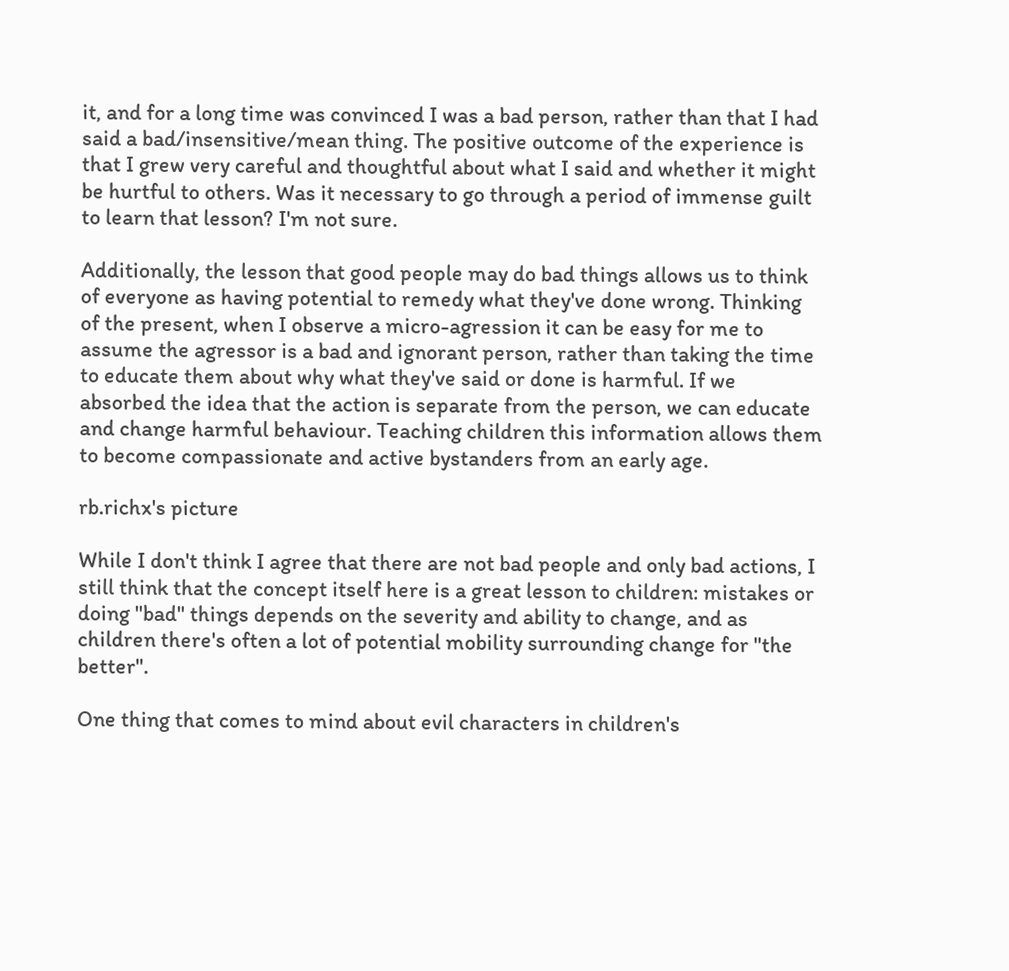it, and for a long time was convinced I was a bad person, rather than that I had said a bad/insensitive/mean thing. The positive outcome of the experience is that I grew very careful and thoughtful about what I said and whether it might be hurtful to others. Was it necessary to go through a period of immense guilt to learn that lesson? I'm not sure.

Additionally, the lesson that good people may do bad things allows us to think of everyone as having potential to remedy what they've done wrong. Thinking of the present, when I observe a micro-agression it can be easy for me to assume the agressor is a bad and ignorant person, rather than taking the time to educate them about why what they've said or done is harmful. If we absorbed the idea that the action is separate from the person, we can educate and change harmful behaviour. Teaching children this information allows them to become compassionate and active bystanders from an early age.

rb.richx's picture

While I don't think I agree that there are not bad people and only bad actions, I still think that the concept itself here is a great lesson to children: mistakes or doing "bad" things depends on the severity and ability to change, and as children there's often a lot of potential mobility surrounding change for "the better".

One thing that comes to mind about evil characters in children's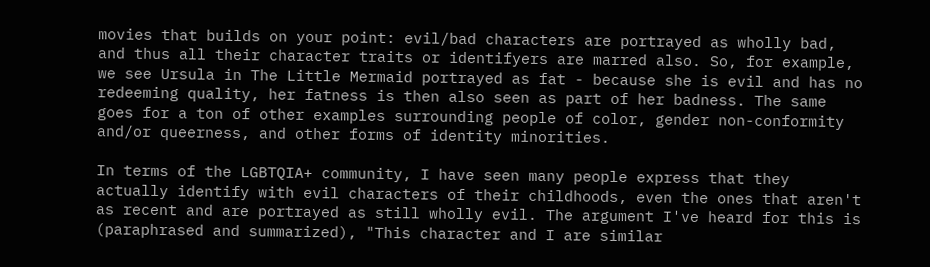movies that builds on your point: evil/bad characters are portrayed as wholly bad, and thus all their character traits or identifyers are marred also. So, for example, we see Ursula in The Little Mermaid portrayed as fat - because she is evil and has no redeeming quality, her fatness is then also seen as part of her badness. The same goes for a ton of other examples surrounding people of color, gender non-conformity and/or queerness, and other forms of identity minorities.

In terms of the LGBTQIA+ community, I have seen many people express that they actually identify with evil characters of their childhoods, even the ones that aren't as recent and are portrayed as still wholly evil. The argument I've heard for this is (paraphrased and summarized), "This character and I are similar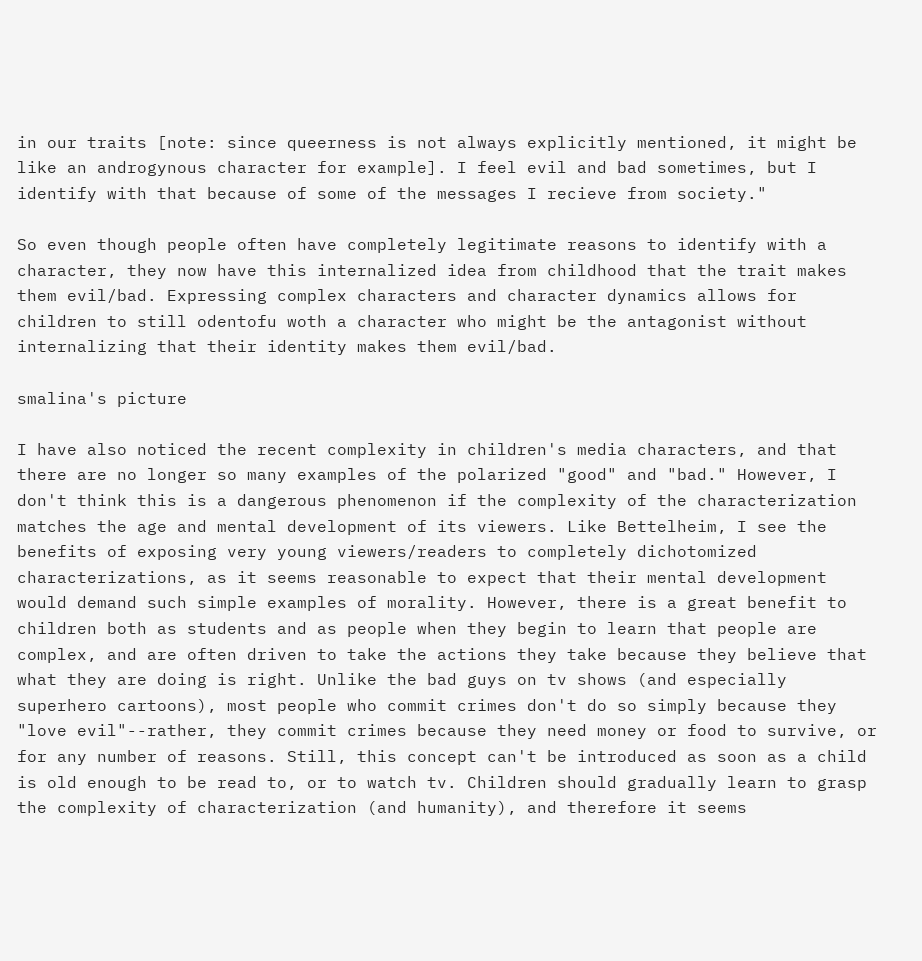in our traits [note: since queerness is not always explicitly mentioned, it might be like an androgynous character for example]. I feel evil and bad sometimes, but I identify with that because of some of the messages I recieve from society."

So even though people often have completely legitimate reasons to identify with a character, they now have this internalized idea from childhood that the trait makes them evil/bad. Expressing complex characters and character dynamics allows for children to still odentofu woth a character who might be the antagonist without internalizing that their identity makes them evil/bad.

smalina's picture

I have also noticed the recent complexity in children's media characters, and that there are no longer so many examples of the polarized "good" and "bad." However, I don't think this is a dangerous phenomenon if the complexity of the characterization matches the age and mental development of its viewers. Like Bettelheim, I see the benefits of exposing very young viewers/readers to completely dichotomized characterizations, as it seems reasonable to expect that their mental development would demand such simple examples of morality. However, there is a great benefit to children both as students and as people when they begin to learn that people are complex, and are often driven to take the actions they take because they believe that what they are doing is right. Unlike the bad guys on tv shows (and especially superhero cartoons), most people who commit crimes don't do so simply because they "love evil"--rather, they commit crimes because they need money or food to survive, or for any number of reasons. Still, this concept can't be introduced as soon as a child is old enough to be read to, or to watch tv. Children should gradually learn to grasp the complexity of characterization (and humanity), and therefore it seems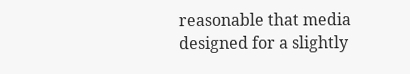reasonable that media designed for a slightly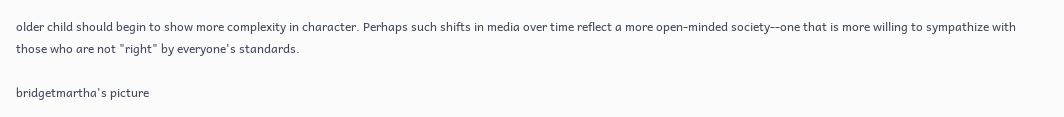older child should begin to show more complexity in character. Perhaps such shifts in media over time reflect a more open-minded society--one that is more willing to sympathize with those who are not "right" by everyone's standards.

bridgetmartha's picture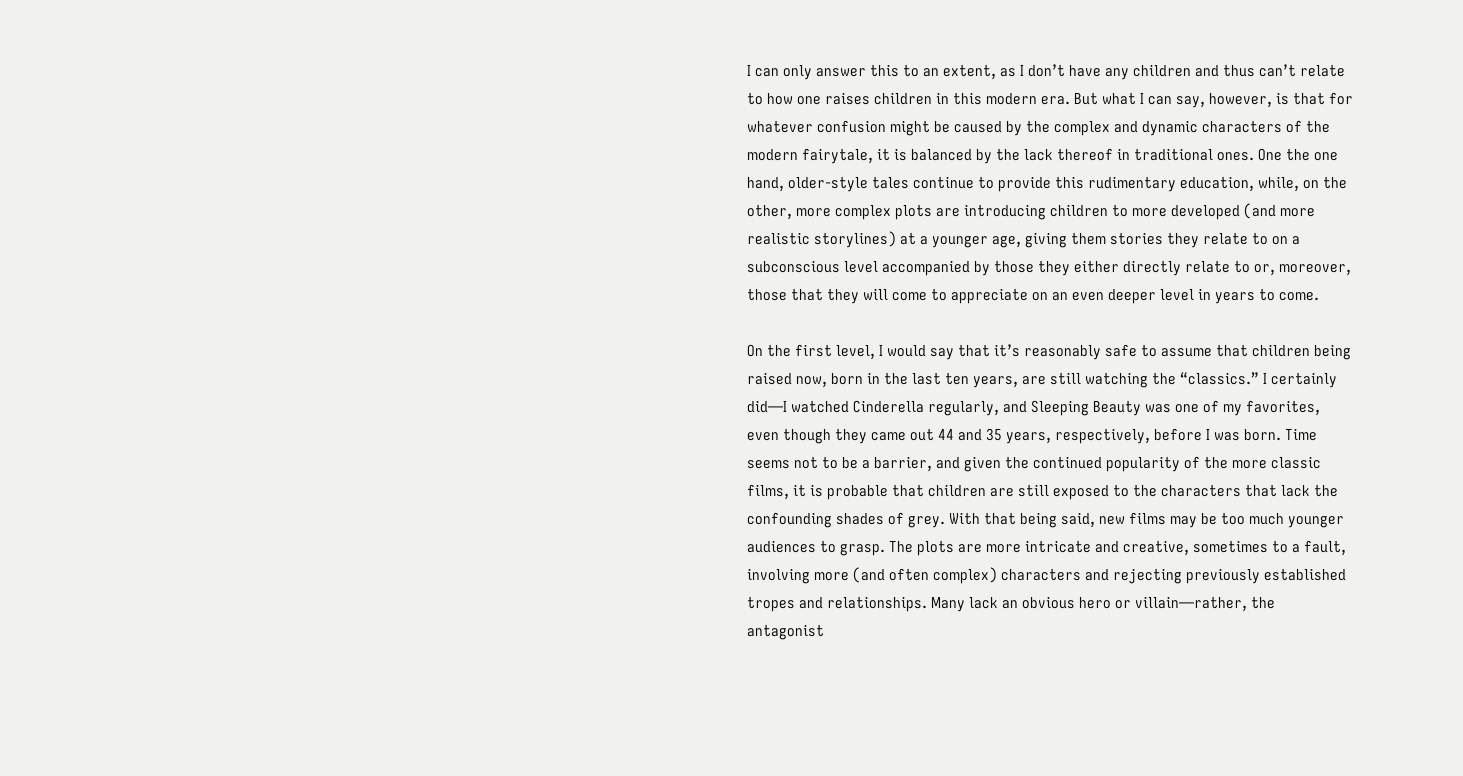I can only answer this to an extent, as I don’t have any children and thus can’t relate to how one raises children in this modern era. But what I can say, however, is that for whatever confusion might be caused by the complex and dynamic characters of the modern fairytale, it is balanced by the lack thereof in traditional ones. One the one hand, older-style tales continue to provide this rudimentary education, while, on the other, more complex plots are introducing children to more developed (and more realistic storylines) at a younger age, giving them stories they relate to on a subconscious level accompanied by those they either directly relate to or, moreover, those that they will come to appreciate on an even deeper level in years to come.

On the first level, I would say that it’s reasonably safe to assume that children being raised now, born in the last ten years, are still watching the “classics.” I certainly did—I watched Cinderella regularly, and Sleeping Beauty was one of my favorites, even though they came out 44 and 35 years, respectively, before I was born. Time seems not to be a barrier, and given the continued popularity of the more classic films, it is probable that children are still exposed to the characters that lack the confounding shades of grey. With that being said, new films may be too much younger audiences to grasp. The plots are more intricate and creative, sometimes to a fault, involving more (and often complex) characters and rejecting previously established tropes and relationships. Many lack an obvious hero or villain—rather, the antagonist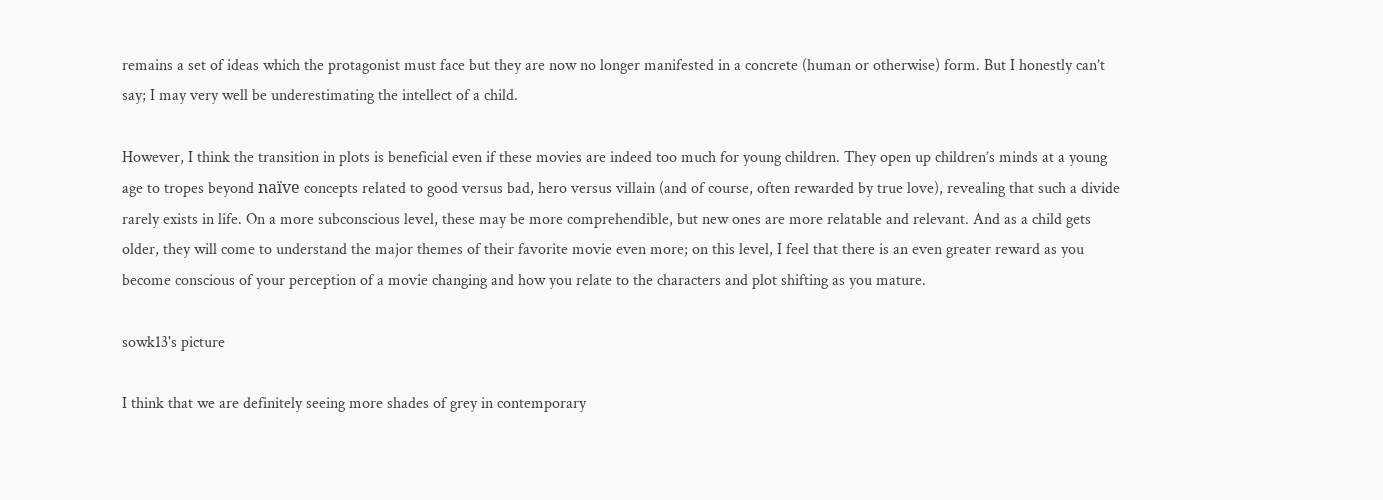remains a set of ideas which the protagonist must face but they are now no longer manifested in a concrete (human or otherwise) form. But I honestly can’t say; I may very well be underestimating the intellect of a child.

However, I think the transition in plots is beneficial even if these movies are indeed too much for young children. They open up children’s minds at a young age to tropes beyond naïve concepts related to good versus bad, hero versus villain (and of course, often rewarded by true love), revealing that such a divide rarely exists in life. On a more subconscious level, these may be more comprehendible, but new ones are more relatable and relevant. And as a child gets older, they will come to understand the major themes of their favorite movie even more; on this level, I feel that there is an even greater reward as you become conscious of your perception of a movie changing and how you relate to the characters and plot shifting as you mature.

sowk13's picture

I think that we are definitely seeing more shades of grey in contemporary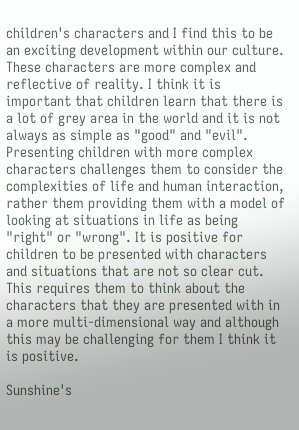children's characters and I find this to be an exciting development within our culture. These characters are more complex and reflective of reality. I think it is important that children learn that there is a lot of grey area in the world and it is not always as simple as "good" and "evil". Presenting children with more complex characters challenges them to consider the complexities of life and human interaction, rather them providing them with a model of looking at situations in life as being "right" or "wrong". It is positive for children to be presented with characters and situations that are not so clear cut. This requires them to think about the characters that they are presented with in a more multi-dimensional way and although this may be challenging for them I think it is positive.

Sunshine's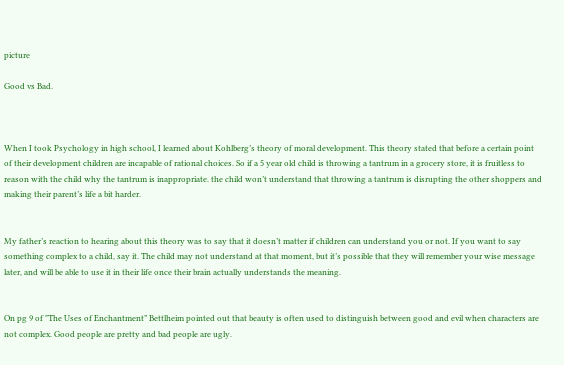picture

Good vs Bad.



When I took Psychology in high school, I learned about Kohlberg’s theory of moral development. This theory stated that before a certain point of their development children are incapable of rational choices. So if a 5 year old child is throwing a tantrum in a grocery store, it is fruitless to reason with the child why the tantrum is inappropriate. the child won’t understand that throwing a tantrum is disrupting the other shoppers and making their parent’s life a bit harder.


My father’s reaction to hearing about this theory was to say that it doesn’t matter if children can understand you or not. If you want to say something complex to a child, say it. The child may not understand at that moment, but it’s possible that they will remember your wise message later, and will be able to use it in their life once their brain actually understands the meaning.


On pg 9 of "The Uses of Enchantment” Bettlheim pointed out that beauty is often used to distinguish between good and evil when characters are not complex. Good people are pretty and bad people are ugly.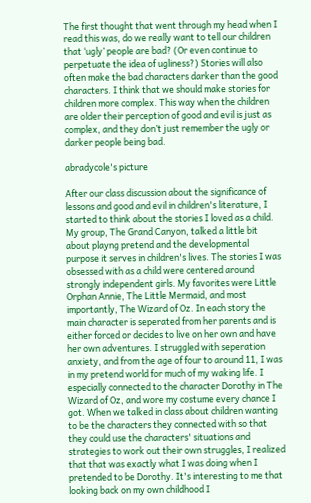The first thought that went through my head when I read this was, do we really want to tell our children that ‘ugly’ people are bad? (Or even continue to perpetuate the idea of ugliness?) Stories will also often make the bad characters darker than the good characters. I think that we should make stories for children more complex. This way when the children are older their perception of good and evil is just as complex, and they don’t just remember the ugly or darker people being bad.

abradycole's picture

After our class discussion about the significance of lessons and good and evil in children's literature, I started to think about the stories I loved as a child. My group, The Grand Canyon, talked a little bit about playng pretend and the developmental purpose it serves in children's lives. The stories I was obsessed with as a child were centered around strongly independent girls. My favorites were Little Orphan Annie, The Little Mermaid, and most importantly, The Wizard of Oz. In each story the main character is seperated from her parents and is either forced or decides to live on her own and have her own adventures. I struggled with seperation anxiety, and from the age of four to around 11, I was in my pretend world for much of my waking life. I especially connected to the character Dorothy in The Wizard of Oz, and wore my costume every chance I got. When we talked in class about children wanting to be the characters they connected with so that they could use the characters' situations and strategies to work out their own struggles, I realized that that was exactly what I was doing when I pretended to be Dorothy. It's interesting to me that looking back on my own childhood I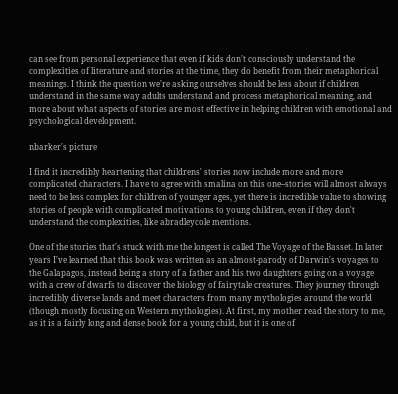can see from personal experience that even if kids don't consciously understand the complexities of literature and stories at the time, they do benefit from their metaphorical meanings. I think the question we're asking ourselves should be less about if children understand in the same way adults understand and process metaphorical meaning, and more about what aspects of stories are most effective in helping children with emotional and psychological development.

nbarker's picture

I find it incredibly heartening that childrens' stories now include more and more complicated characters. I have to agree with smalina on this one--stories will almost always need to be less complex for children of younger ages, yet there is incredible value to showing stories of people with complicated motivations to young children, even if they don't understand the complexities, like abradleycole mentions.

One of the stories that's stuck with me the longest is called The Voyage of the Basset. In later years I've learned that this book was written as an almost-parody of Darwin's voyages to the Galapagos, instead being a story of a father and his two daughters going on a voyage with a crew of dwarfs to discover the biology of fairytale creatures. They journey through incredibly diverse lands and meet characters from many mythologies around the world (though mostly focusing on Western mythologies). At first, my mother read the story to me, as it is a fairly long and dense book for a young child, but it is one of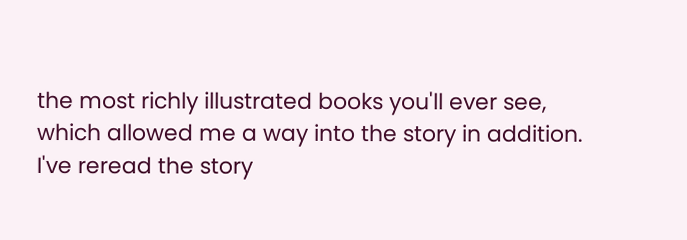the most richly illustrated books you'll ever see, which allowed me a way into the story in addition. I've reread the story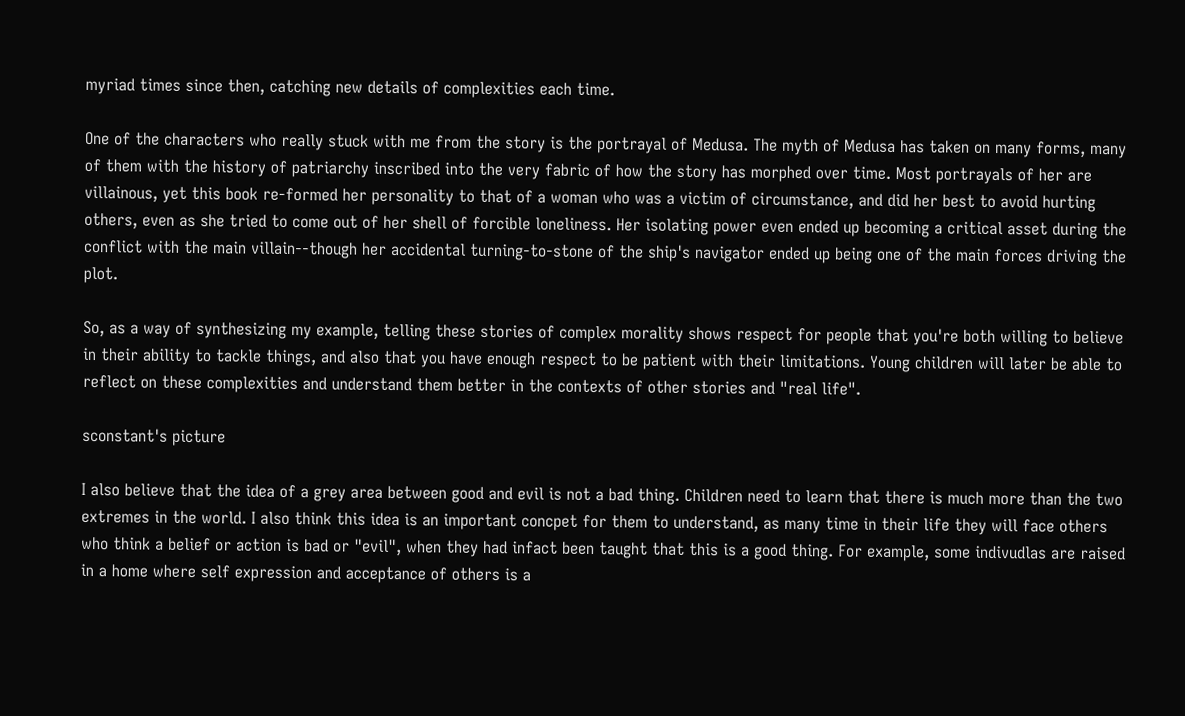myriad times since then, catching new details of complexities each time.

One of the characters who really stuck with me from the story is the portrayal of Medusa. The myth of Medusa has taken on many forms, many of them with the history of patriarchy inscribed into the very fabric of how the story has morphed over time. Most portrayals of her are villainous, yet this book re-formed her personality to that of a woman who was a victim of circumstance, and did her best to avoid hurting others, even as she tried to come out of her shell of forcible loneliness. Her isolating power even ended up becoming a critical asset during the conflict with the main villain--though her accidental turning-to-stone of the ship's navigator ended up being one of the main forces driving the plot.

So, as a way of synthesizing my example, telling these stories of complex morality shows respect for people that you're both willing to believe in their ability to tackle things, and also that you have enough respect to be patient with their limitations. Young children will later be able to reflect on these complexities and understand them better in the contexts of other stories and "real life".

sconstant's picture

I also believe that the idea of a grey area between good and evil is not a bad thing. Children need to learn that there is much more than the two extremes in the world. I also think this idea is an important concpet for them to understand, as many time in their life they will face others who think a belief or action is bad or "evil", when they had infact been taught that this is a good thing. For example, some indivudlas are raised in a home where self expression and acceptance of others is a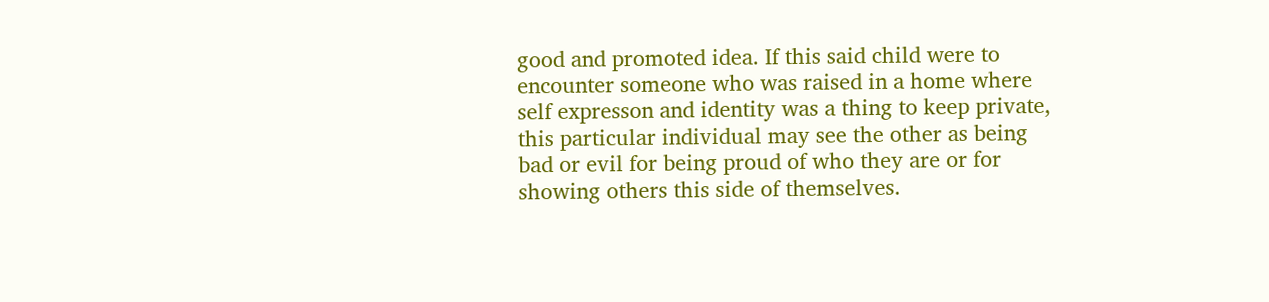good and promoted idea. If this said child were to encounter someone who was raised in a home where self expresson and identity was a thing to keep private, this particular individual may see the other as being bad or evil for being proud of who they are or for showing others this side of themselves.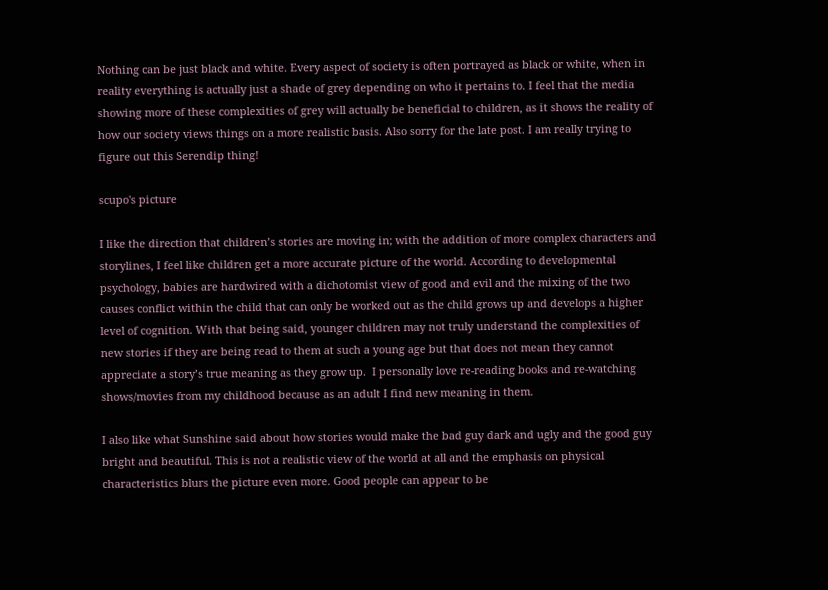Nothing can be just black and white. Every aspect of society is often portrayed as black or white, when in reality everything is actually just a shade of grey depending on who it pertains to. I feel that the media showing more of these complexities of grey will actually be beneficial to children, as it shows the reality of how our society views things on a more realistic basis. Also sorry for the late post. I am really trying to figure out this Serendip thing!

scupo's picture

I like the direction that children’s stories are moving in; with the addition of more complex characters and storylines, I feel like children get a more accurate picture of the world. According to developmental psychology, babies are hardwired with a dichotomist view of good and evil and the mixing of the two causes conflict within the child that can only be worked out as the child grows up and develops a higher level of cognition. With that being said, younger children may not truly understand the complexities of new stories if they are being read to them at such a young age but that does not mean they cannot appreciate a story’s true meaning as they grow up.  I personally love re-reading books and re-watching shows/movies from my childhood because as an adult I find new meaning in them.

I also like what Sunshine said about how stories would make the bad guy dark and ugly and the good guy bright and beautiful. This is not a realistic view of the world at all and the emphasis on physical characteristics blurs the picture even more. Good people can appear to be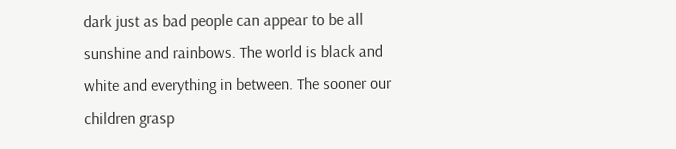dark just as bad people can appear to be all sunshine and rainbows. The world is black and white and everything in between. The sooner our children grasp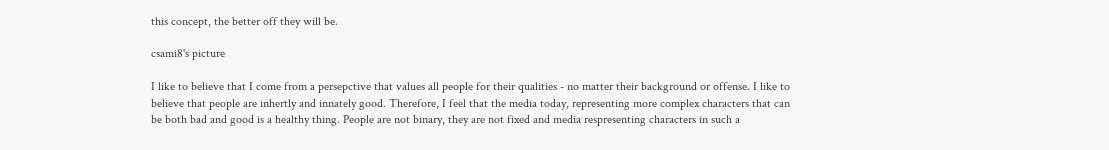this concept, the better off they will be.

csami8's picture

I like to believe that I come from a persepctive that values all people for their qualities - no matter their background or offense. I like to believe that people are inhertly and innately good. Therefore, I feel that the media today, representing more complex characters that can be both bad and good is a healthy thing. People are not binary, they are not fixed and media respresenting characters in such a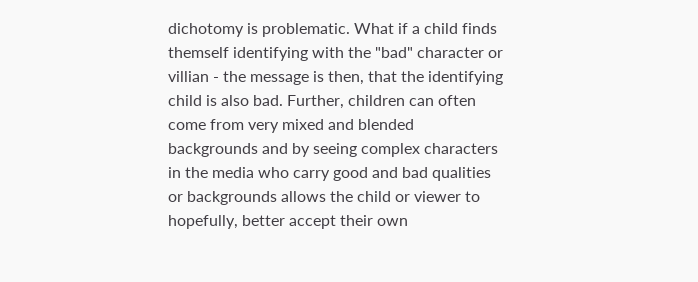dichotomy is problematic. What if a child finds themself identifying with the "bad" character or villian - the message is then, that the identifying child is also bad. Further, children can often come from very mixed and blended backgrounds and by seeing complex characters in the media who carry good and bad qualities or backgrounds allows the child or viewer to hopefully, better accept their own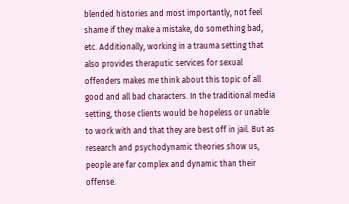blended histories and most importantly, not feel shame if they make a mistake, do something bad, etc. Additionally, working in a trauma setting that also provides theraputic services for sexual offenders makes me think about this topic of all good and all bad characters. In the traditional media setting, those clients would be hopeless or unable to work with and that they are best off in jail. But as research and psychodynamic theories show us, people are far complex and dynamic than their offense.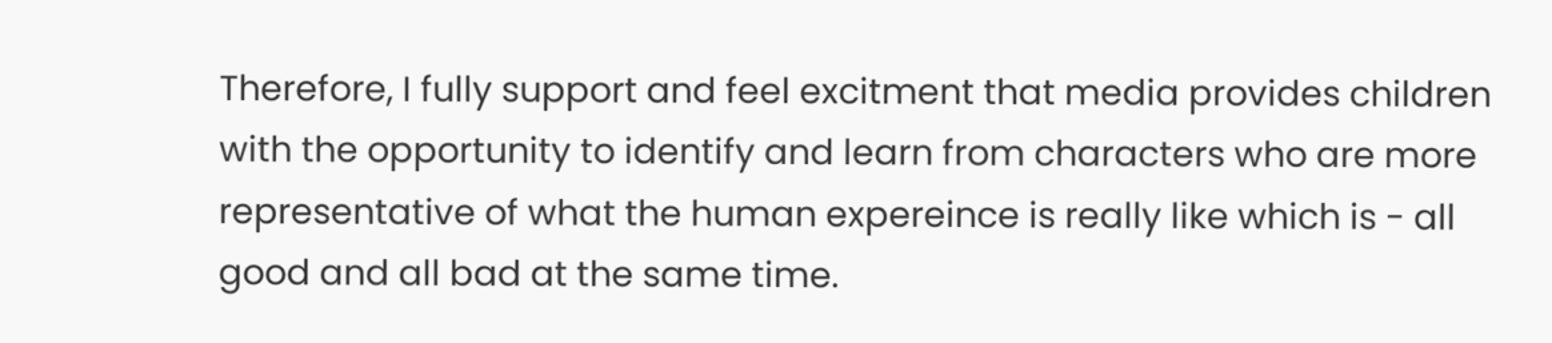Therefore, I fully support and feel excitment that media provides children with the opportunity to identify and learn from characters who are more representative of what the human expereince is really like which is - all good and all bad at the same time.